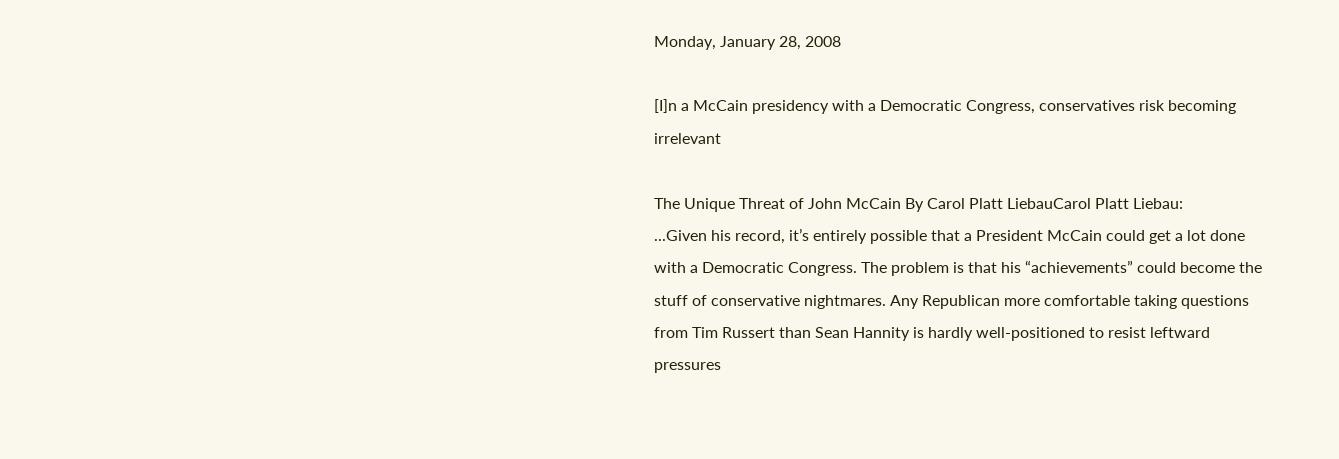Monday, January 28, 2008

[I]n a McCain presidency with a Democratic Congress, conservatives risk becoming irrelevant

The Unique Threat of John McCain By Carol Platt LiebauCarol Platt Liebau:
...Given his record, it’s entirely possible that a President McCain could get a lot done with a Democratic Congress. The problem is that his “achievements” could become the stuff of conservative nightmares. Any Republican more comfortable taking questions from Tim Russert than Sean Hannity is hardly well-positioned to resist leftward pressures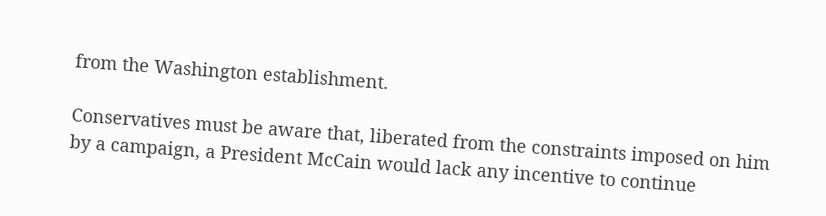from the Washington establishment.

Conservatives must be aware that, liberated from the constraints imposed on him by a campaign, a President McCain would lack any incentive to continue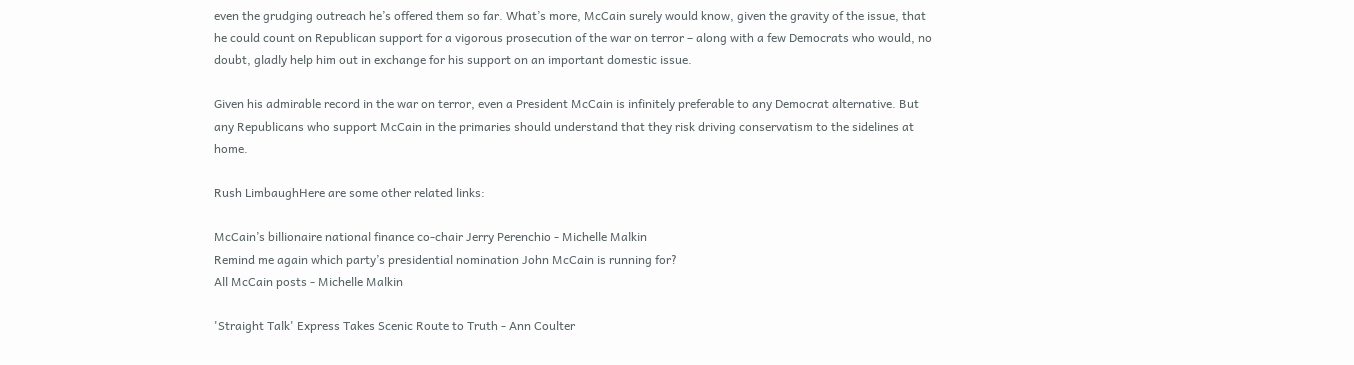even the grudging outreach he’s offered them so far. What’s more, McCain surely would know, given the gravity of the issue, that he could count on Republican support for a vigorous prosecution of the war on terror – along with a few Democrats who would, no doubt, gladly help him out in exchange for his support on an important domestic issue.

Given his admirable record in the war on terror, even a President McCain is infinitely preferable to any Democrat alternative. But any Republicans who support McCain in the primaries should understand that they risk driving conservatism to the sidelines at home.

Rush LimbaughHere are some other related links:

McCain’s billionaire national finance co-chair Jerry Perenchio - Michelle Malkin
Remind me again which party’s presidential nomination John McCain is running for?
All McCain posts - Michelle Malkin

'Straight Talk' Express Takes Scenic Route to Truth - Ann Coulter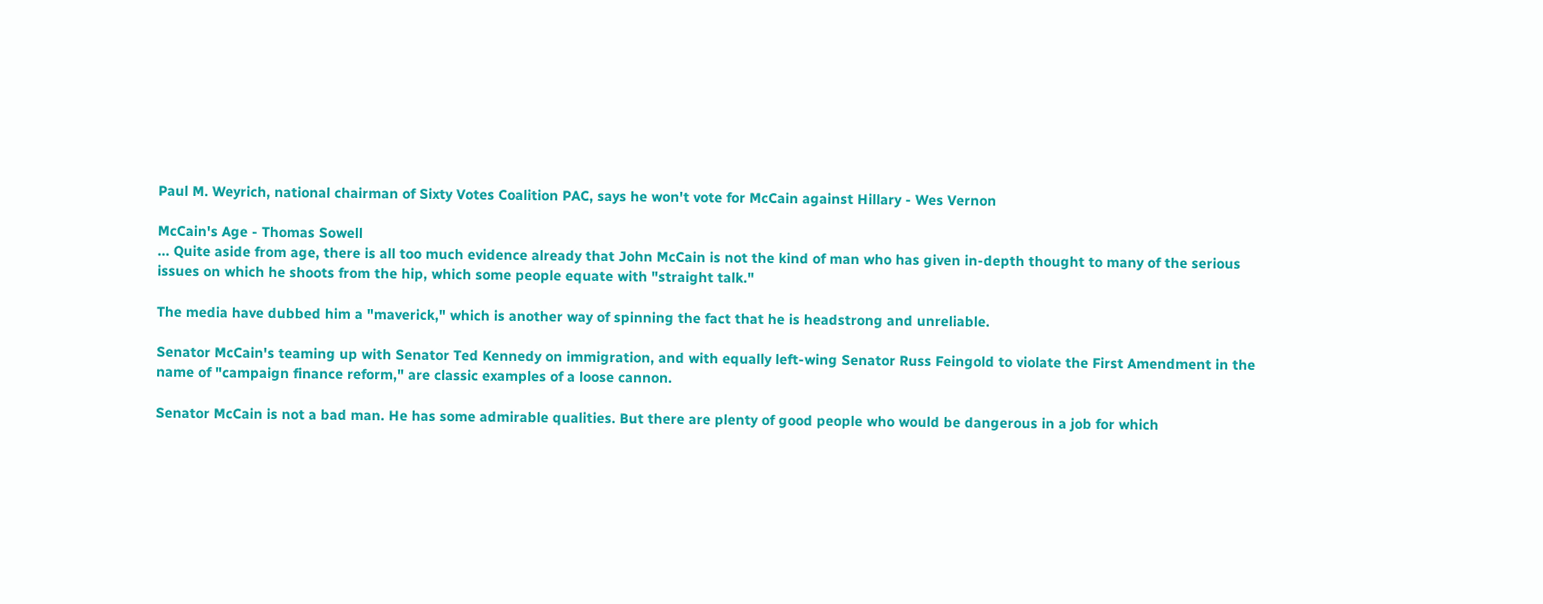Paul M. Weyrich, national chairman of Sixty Votes Coalition PAC, says he won't vote for McCain against Hillary - Wes Vernon

McCain's Age - Thomas Sowell
... Quite aside from age, there is all too much evidence already that John McCain is not the kind of man who has given in-depth thought to many of the serious issues on which he shoots from the hip, which some people equate with "straight talk."

The media have dubbed him a "maverick," which is another way of spinning the fact that he is headstrong and unreliable.

Senator McCain's teaming up with Senator Ted Kennedy on immigration, and with equally left-wing Senator Russ Feingold to violate the First Amendment in the name of "campaign finance reform," are classic examples of a loose cannon.

Senator McCain is not a bad man. He has some admirable qualities. But there are plenty of good people who would be dangerous in a job for which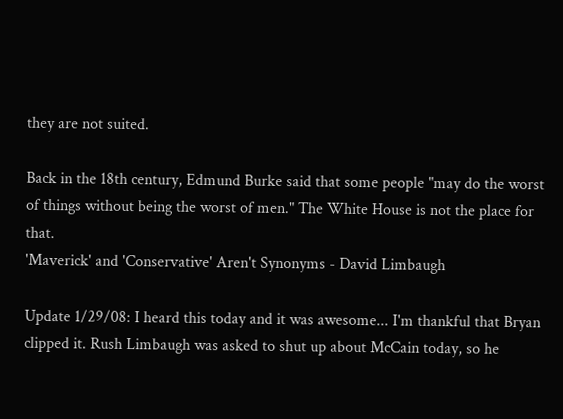they are not suited.

Back in the 18th century, Edmund Burke said that some people "may do the worst of things without being the worst of men." The White House is not the place for that.
'Maverick' and 'Conservative' Aren't Synonyms - David Limbaugh

Update 1/29/08: I heard this today and it was awesome... I'm thankful that Bryan clipped it. Rush Limbaugh was asked to shut up about McCain today, so he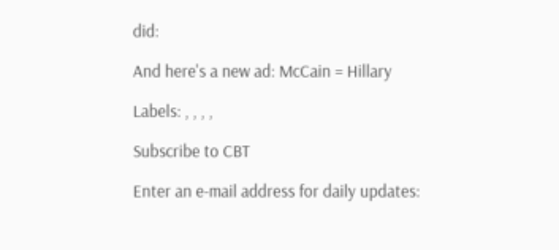did:

And here's a new ad: McCain = Hillary

Labels: , , , ,

Subscribe to CBT

Enter an e-mail address for daily updates: